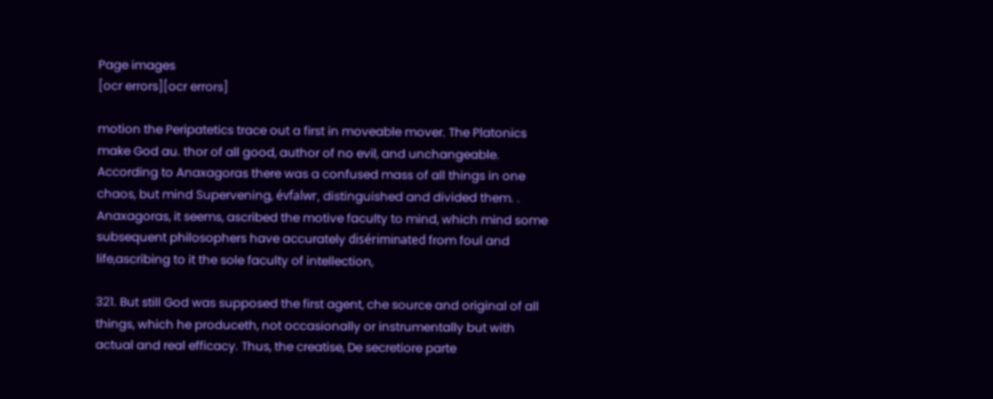Page images
[ocr errors][ocr errors]

motion the Peripatetics trace out a first in moveable mover. The Platonics make God au. thor of all good, author of no evil, and unchangeable. According to Anaxagoras there was a confused mass of all things in one chaos, but mind Supervening, évfalwr, distinguished and divided them. . Anaxagoras, it seems, ascribed the motive faculty to mind, which mind some subsequent philosophers have accurately disériminated from foul and life,ascribing to it the sole faculty of intellection,

321. But still God was supposed the first agent, che source and original of all things, which he produceth, not occasionally or instrumentally but with actual and real efficacy. Thus, the creatise, De secretiore parte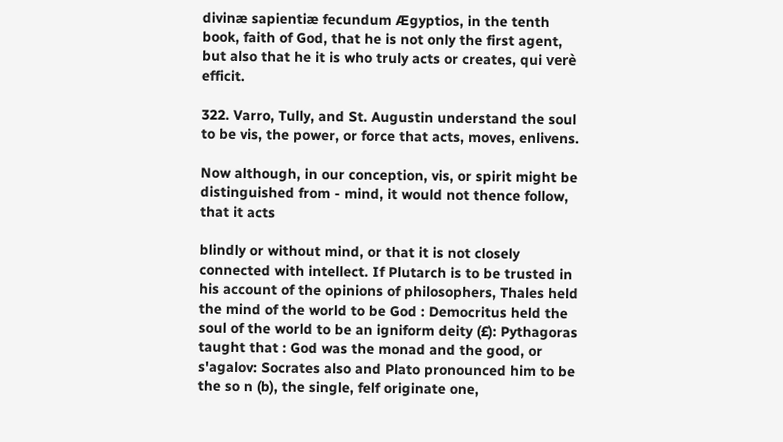divinæ sapientiæ fecundum Ægyptios, in the tenth book, faith of God, that he is not only the first agent, but also that he it is who truly acts or creates, qui verè efficit.

322. Varro, Tully, and St. Augustin understand the soul to be vis, the power, or force that acts, moves, enlivens.

Now although, in our conception, vis, or spirit might be distinguished from - mind, it would not thence follow, that it acts

blindly or without mind, or that it is not closely connected with intellect. If Plutarch is to be trusted in his account of the opinions of philosophers, Thales held the mind of the world to be God : Democritus held the soul of the world to be an igniform deity (£): Pythagoras taught that : God was the monad and the good, or s'agalov: Socrates also and Plato pronounced him to be the so n (b), the single, felf originate one,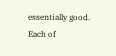essentially good. Each of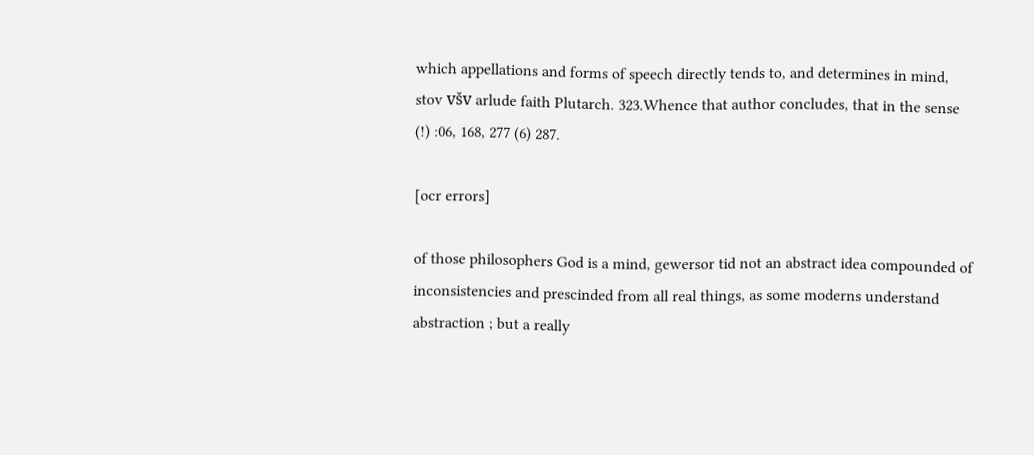which appellations and forms of speech directly tends to, and determines in mind, stov všv arlude faith Plutarch. 323.Whence that author concludes, that in the sense (!) :06, 168, 277 (6) 287.

[ocr errors]

of those philosophers God is a mind, gewersor tid not an abstract idea compounded of inconsistencies and prescinded from all real things, as some moderns understand abstraction ; but a really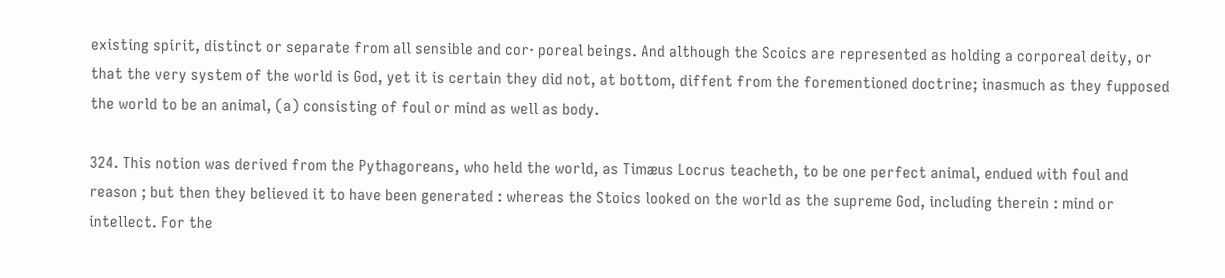existing spirit, distinct or separate from all sensible and cor· poreal beings. And although the Scoics are represented as holding a corporeal deity, or that the very system of the world is God, yet it is certain they did not, at bottom, diffent from the forementioned doctrine; inasmuch as they fupposed the world to be an animal, (a) consisting of foul or mind as well as body.

324. This notion was derived from the Pythagoreans, who held the world, as Timæus Locrus teacheth, to be one perfect animal, endued with foul and reason ; but then they believed it to have been generated : whereas the Stoics looked on the world as the supreme God, including therein : mind or intellect. For the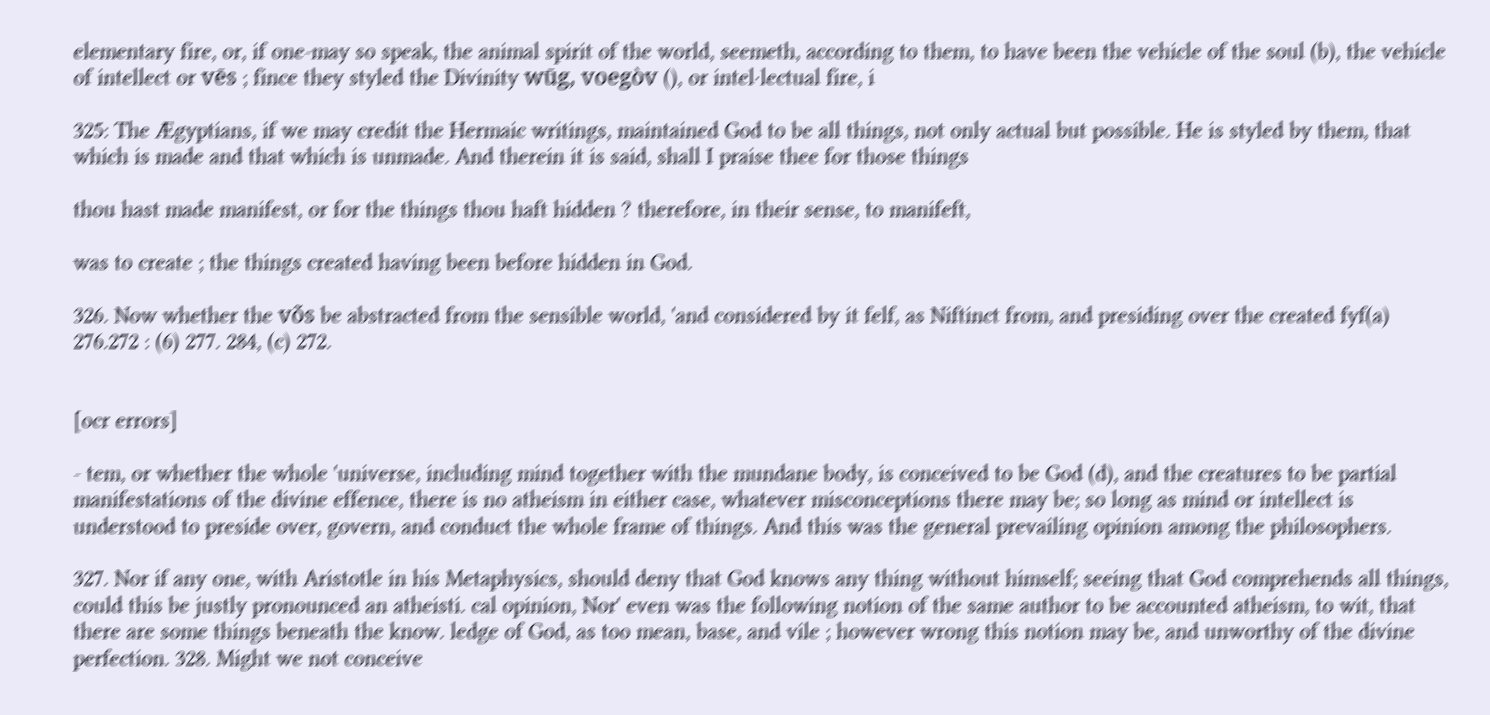elementary fire, or, if one-may so speak, the animal spirit of the world, seemeth, according to them, to have been the vehicle of the soul (b), the vehicle of intellect or vēs ; fince they styled the Divinity wūg, voegòv (), or intel·lectual fire, i

325: The Ægyptians, if we may credit the Hermaic writings, maintained God to be all things, not only actual but possible. He is styled by them, that which is made and that which is unmade. And therein it is said, shall I praise thee for those things

thou hast made manifest, or for the things thou haft hidden ? therefore, in their sense, to manifeft,

was to create ; the things created having been before hidden in God.

326. Now whether the võs be abstracted from the sensible world, 'and considered by it felf, as Niftinct from, and presiding over the created fyf(a) 276.272 : (6) 277. 284, (c) 272.


[ocr errors]

- tem, or whether the whole 'universe, including mind together with the mundane body, is conceived to be God (d), and the creatures to be partial manifestations of the divine effence, there is no atheism in either case, whatever misconceptions there may be; so long as mind or intellect is understood to preside over, govern, and conduct the whole frame of things. And this was the general prevailing opinion among the philosophers.

327. Nor if any one, with Aristotle in his Metaphysics, should deny that God knows any thing without himself; seeing that God comprehends all things, could this be justly pronounced an atheisti. cal opinion, Nor' even was the following notion of the same author to be accounted atheism, to wit, that there are some things beneath the know. ledge of God, as too mean, base, and vile ; however wrong this notion may be, and unworthy of the divine perfection. 328. Might we not conceive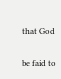that God


be faid to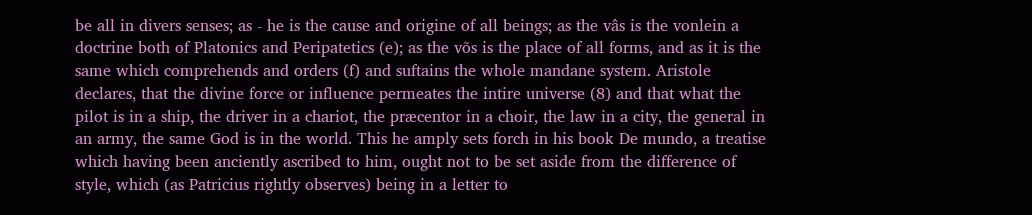be all in divers senses; as - he is the cause and origine of all beings; as the vâs is the vonlein a doctrine both of Platonics and Peripatetics (e); as the võs is the place of all forms, and as it is the same which comprehends and orders (f) and suftains the whole mandane system. Aristole declares, that the divine force or influence permeates the intire universe (8) and that what the pilot is in a ship, the driver in a chariot, the præcentor in a choir, the law in a city, the general in an army, the same God is in the world. This he amply sets forch in his book De mundo, a treatise which having been anciently ascribed to him, ought not to be set aside from the difference of style, which (as Patricius rightly observes) being in a letter to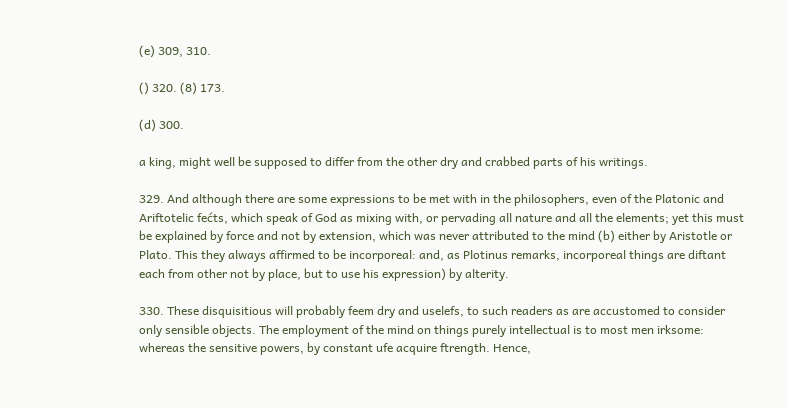(e) 309, 310.

() 320. (8) 173.

(d) 300.

a king, might well be supposed to differ from the other dry and crabbed parts of his writings.

329. And although there are some expressions to be met with in the philosophers, even of the Platonic and Ariftotelic fećts, which speak of God as mixing with, or pervading all nature and all the elements; yet this must be explained by force and not by extension, which was never attributed to the mind (b) either by Aristotle or Plato. This they always affirmed to be incorporeal: and, as Plotinus remarks, incorporeal things are diftant each from other not by place, but to use his expression) by alterity.

330. These disquisitious will probably feem dry and uselefs, to such readers as are accustomed to consider only sensible objects. The employment of the mind on things purely intellectual is to most men irksome: whereas the sensitive powers, by constant ufe acquire ftrength. Hence,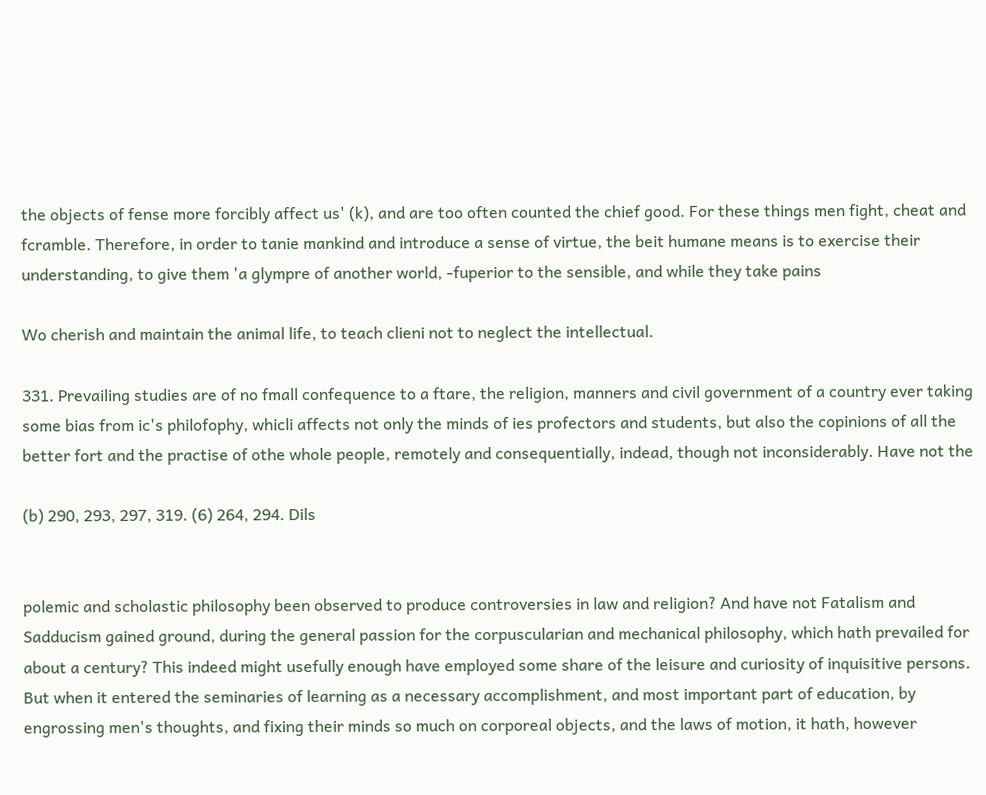the objects of fense more forcibly affect us' (k), and are too often counted the chief good. For these things men fight, cheat and fcramble. Therefore, in order to tanie mankind and introduce a sense of virtue, the beit humane means is to exercise their understanding, to give them 'a glympre of another world, -fuperior to the sensible, and while they take pains

Wo cherish and maintain the animal life, to teach clieni not to neglect the intellectual.

331. Prevailing studies are of no fmall confequence to a ftare, the religion, manners and civil government of a country ever taking some bias from ic's philofophy, whicli affects not only the minds of ies profectors and students, but also the copinions of all the better fort and the practise of othe whole people, remotely and consequentially, indead, though not inconsiderably. Have not the

(b) 290, 293, 297, 319. (6) 264, 294. Dils


polemic and scholastic philosophy been observed to produce controversies in law and religion? And have not Fatalism and Sadducism gained ground, during the general passion for the corpuscularian and mechanical philosophy, which hath prevailed for about a century? This indeed might usefully enough have employed some share of the leisure and curiosity of inquisitive persons. But when it entered the seminaries of learning as a necessary accomplishment, and most important part of education, by engrossing men's thoughts, and fixing their minds so much on corporeal objects, and the laws of motion, it hath, however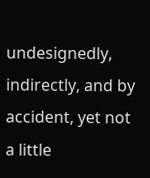undesignedly, indirectly, and by accident, yet not a little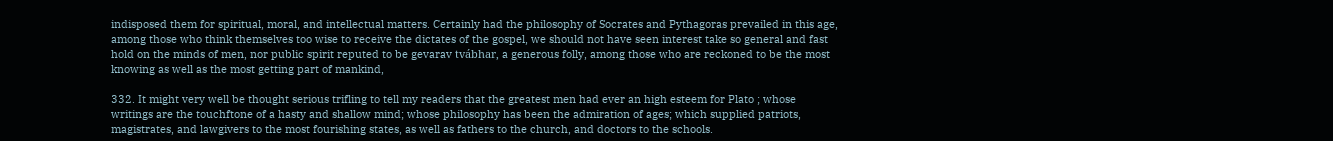indisposed them for spiritual, moral, and intellectual matters. Certainly had the philosophy of Socrates and Pythagoras prevailed in this age, among those who think themselves too wise to receive the dictates of the gospel, we should not have seen interest take so general and fast hold on the minds of men, nor public spirit reputed to be gevarav tvábhar, a generous folly, among those who are reckoned to be the most knowing as well as the most getting part of mankind,

332. It might very well be thought serious trifling to tell my readers that the greatest men had ever an high esteem for Plato ; whose writings are the touchftone of a hasty and shallow mind; whose philosophy has been the admiration of ages; which supplied patriots, magistrates, and lawgivers to the most fourishing states, as well as fathers to the church, and doctors to the schools.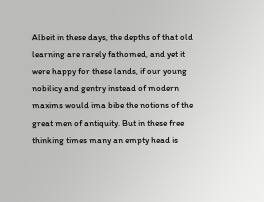Albeit in these days, the depths of that old learning are rarely fathomed, and yet it were happy for these lands, if our young nobilicy and gentry instead of modern maxims would ima bibe the notions of the great men of antiquity. But in these free thinking times many an empty head is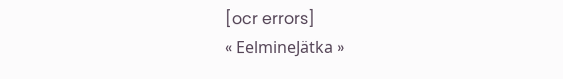[ocr errors]
« EelmineJätka »